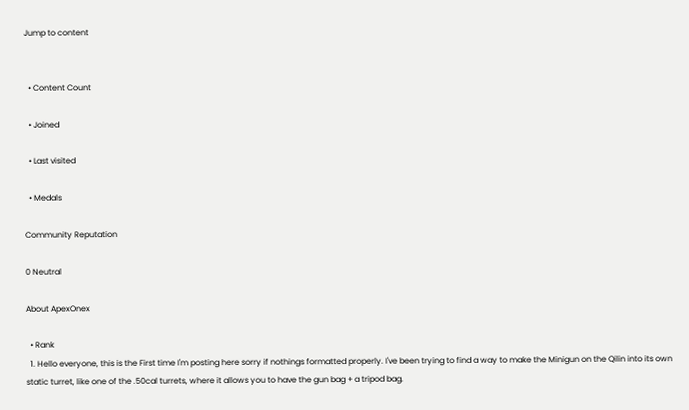Jump to content


  • Content Count

  • Joined

  • Last visited

  • Medals

Community Reputation

0 Neutral

About ApexOnex

  • Rank
  1. Hello everyone, this is the First time I'm posting here sorry if nothings formatted properly. I've been trying to find a way to make the Minigun on the Qilin into its own static turret, like one of the .50cal turrets, where it allows you to have the gun bag + a tripod bag.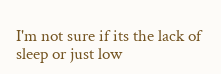I'm not sure if its the lack of sleep or just low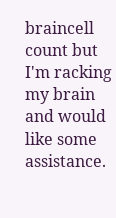braincell count but I'm racking my brain and would like some assistance.